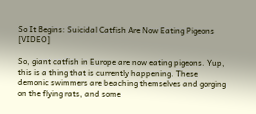So It Begins: Suicidal Catfish Are Now Eating Pigeons [VIDEO]

So, giant catfish in Europe are now eating pigeons. Yup, this is a thing that is currently happening. These demonic swimmers are beaching themselves and gorging on the flying rats, and some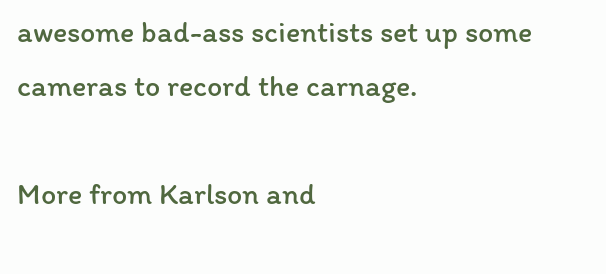awesome bad-ass scientists set up some cameras to record the carnage.

More from Karlson and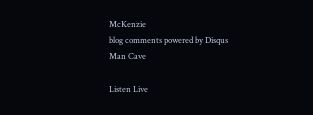McKenzie
blog comments powered by Disqus
Man Cave

Listen Live